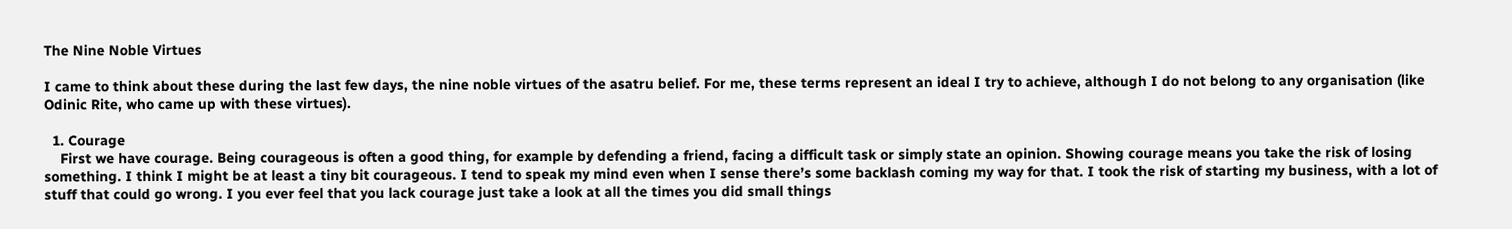The Nine Noble Virtues

I came to think about these during the last few days, the nine noble virtues of the asatru belief. For me, these terms represent an ideal I try to achieve, although I do not belong to any organisation (like Odinic Rite, who came up with these virtues).

  1. Courage
    First we have courage. Being courageous is often a good thing, for example by defending a friend, facing a difficult task or simply state an opinion. Showing courage means you take the risk of losing something. I think I might be at least a tiny bit courageous. I tend to speak my mind even when I sense there’s some backlash coming my way for that. I took the risk of starting my business, with a lot of stuff that could go wrong. I you ever feel that you lack courage just take a look at all the times you did small things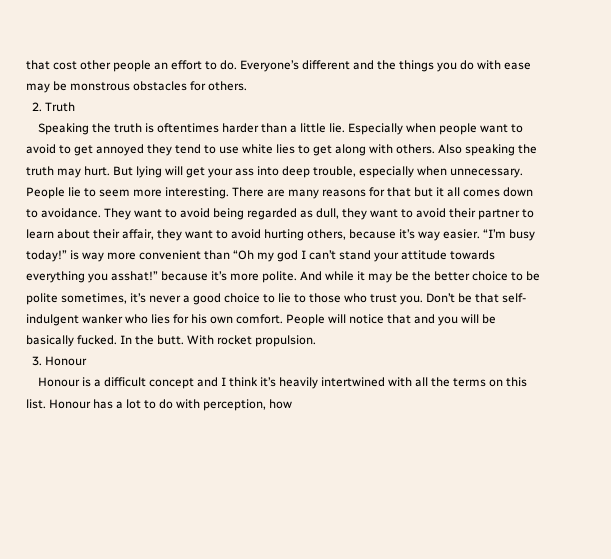that cost other people an effort to do. Everyone’s different and the things you do with ease may be monstrous obstacles for others.
  2. Truth
    Speaking the truth is oftentimes harder than a little lie. Especially when people want to avoid to get annoyed they tend to use white lies to get along with others. Also speaking the truth may hurt. But lying will get your ass into deep trouble, especially when unnecessary. People lie to seem more interesting. There are many reasons for that but it all comes down to avoidance. They want to avoid being regarded as dull, they want to avoid their partner to learn about their affair, they want to avoid hurting others, because it’s way easier. “I’m busy today!” is way more convenient than “Oh my god I can’t stand your attitude towards everything you asshat!” because it’s more polite. And while it may be the better choice to be polite sometimes, it’s never a good choice to lie to those who trust you. Don’t be that self-indulgent wanker who lies for his own comfort. People will notice that and you will be basically fucked. In the butt. With rocket propulsion.
  3. Honour
    Honour is a difficult concept and I think it’s heavily intertwined with all the terms on this list. Honour has a lot to do with perception, how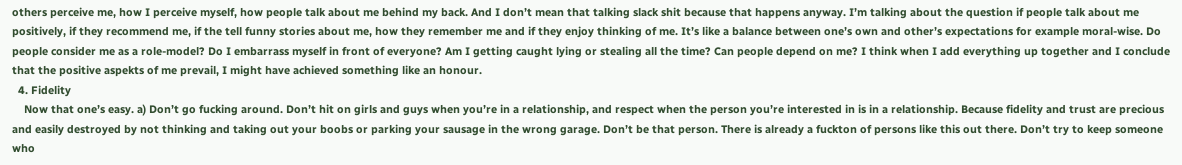others perceive me, how I perceive myself, how people talk about me behind my back. And I don’t mean that talking slack shit because that happens anyway. I’m talking about the question if people talk about me positively, if they recommend me, if the tell funny stories about me, how they remember me and if they enjoy thinking of me. It’s like a balance between one’s own and other’s expectations for example moral-wise. Do people consider me as a role-model? Do I embarrass myself in front of everyone? Am I getting caught lying or stealing all the time? Can people depend on me? I think when I add everything up together and I conclude that the positive aspekts of me prevail, I might have achieved something like an honour.
  4. Fidelity
    Now that one’s easy. a) Don’t go fucking around. Don’t hit on girls and guys when you’re in a relationship, and respect when the person you’re interested in is in a relationship. Because fidelity and trust are precious and easily destroyed by not thinking and taking out your boobs or parking your sausage in the wrong garage. Don’t be that person. There is already a fuckton of persons like this out there. Don’t try to keep someone who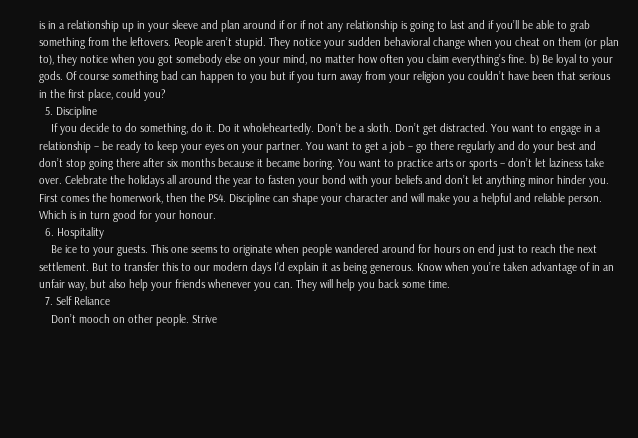is in a relationship up in your sleeve and plan around if or if not any relationship is going to last and if you’ll be able to grab something from the leftovers. People aren’t stupid. They notice your sudden behavioral change when you cheat on them (or plan to), they notice when you got somebody else on your mind, no matter how often you claim everything’s fine. b) Be loyal to your gods. Of course something bad can happen to you but if you turn away from your religion you couldn’t have been that serious in the first place, could you?
  5. Discipline
    If you decide to do something, do it. Do it wholeheartedly. Don’t be a sloth. Don’t get distracted. You want to engage in a relationship – be ready to keep your eyes on your partner. You want to get a job – go there regularly and do your best and don’t stop going there after six months because it became boring. You want to practice arts or sports – don’t let laziness take over. Celebrate the holidays all around the year to fasten your bond with your beliefs and don’t let anything minor hinder you. First comes the homerwork, then the PS4. Discipline can shape your character and will make you a helpful and reliable person. Which is in turn good for your honour.
  6. Hospitality
    Be ice to your guests. This one seems to originate when people wandered around for hours on end just to reach the next settlement. But to transfer this to our modern days I’d explain it as being generous. Know when you’re taken advantage of in an unfair way, but also help your friends whenever you can. They will help you back some time.
  7. Self Reliance
    Don’t mooch on other people. Strive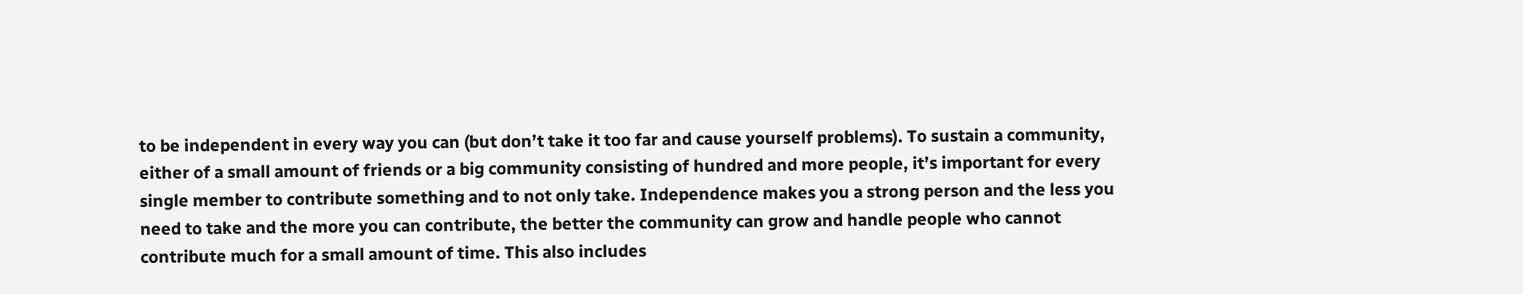to be independent in every way you can (but don’t take it too far and cause yourself problems). To sustain a community, either of a small amount of friends or a big community consisting of hundred and more people, it’s important for every single member to contribute something and to not only take. Independence makes you a strong person and the less you need to take and the more you can contribute, the better the community can grow and handle people who cannot contribute much for a small amount of time. This also includes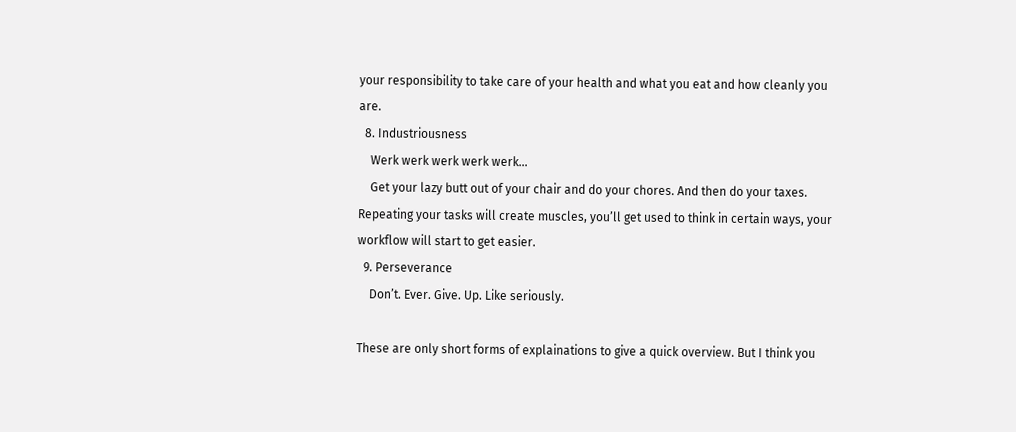your responsibility to take care of your health and what you eat and how cleanly you are.
  8. Industriousness
    Werk werk werk werk werk…
    Get your lazy butt out of your chair and do your chores. And then do your taxes. Repeating your tasks will create muscles, you’ll get used to think in certain ways, your workflow will start to get easier.
  9. Perseverance
    Don’t. Ever. Give. Up. Like seriously.

These are only short forms of explainations to give a quick overview. But I think you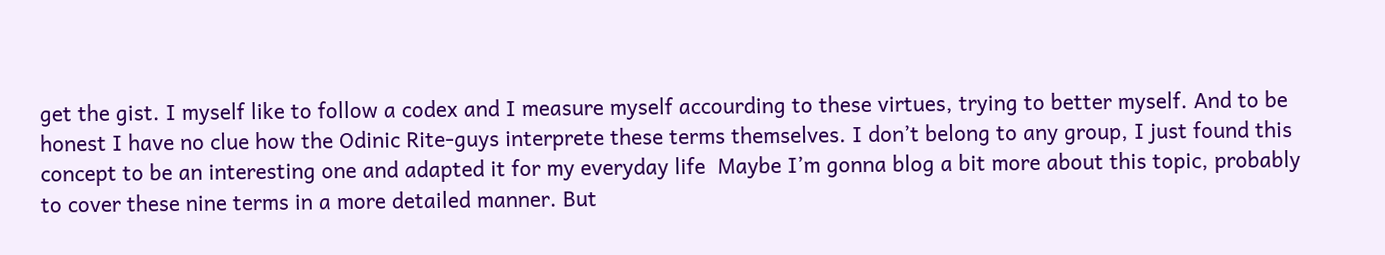get the gist. I myself like to follow a codex and I measure myself accourding to these virtues, trying to better myself. And to be honest I have no clue how the Odinic Rite-guys interprete these terms themselves. I don’t belong to any group, I just found this concept to be an interesting one and adapted it for my everyday life  Maybe I’m gonna blog a bit more about this topic, probably to cover these nine terms in a more detailed manner. But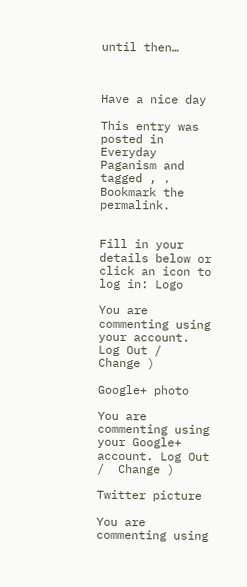until then…



Have a nice day

This entry was posted in Everyday Paganism and tagged , . Bookmark the permalink.


Fill in your details below or click an icon to log in: Logo

You are commenting using your account. Log Out /  Change )

Google+ photo

You are commenting using your Google+ account. Log Out /  Change )

Twitter picture

You are commenting using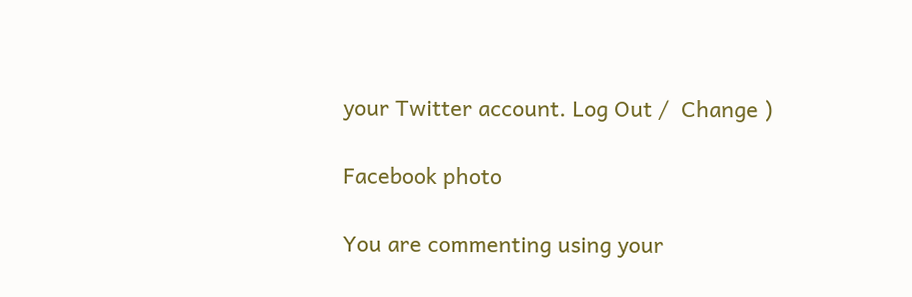your Twitter account. Log Out /  Change )

Facebook photo

You are commenting using your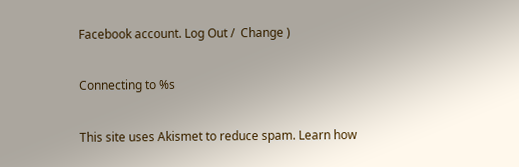Facebook account. Log Out /  Change )

Connecting to %s

This site uses Akismet to reduce spam. Learn how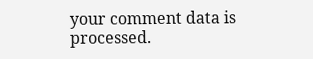your comment data is processed.